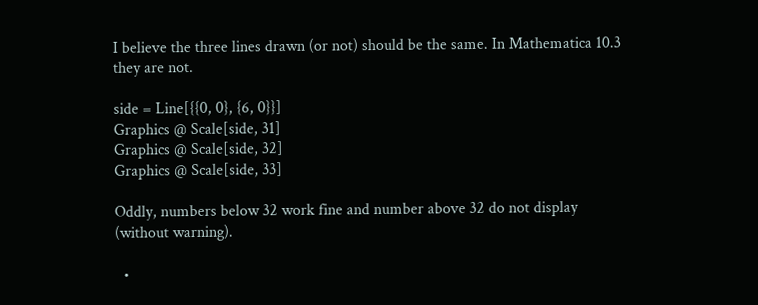I believe the three lines drawn (or not) should be the same. In Mathematica 10.3 they are not.

side = Line[{{0, 0}, {6, 0}}]
Graphics @ Scale[side, 31]
Graphics @ Scale[side, 32]
Graphics @ Scale[side, 33]

Oddly, numbers below 32 work fine and number above 32 do not display (without warning).

  •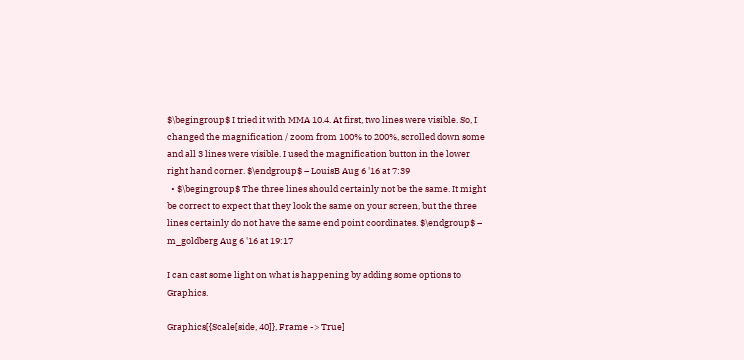$\begingroup$ I tried it with MMA 10.4. At first, two lines were visible. So, I changed the magnification / zoom from 100% to 200%, scrolled down some and all 3 lines were visible. I used the magnification button in the lower right hand corner. $\endgroup$ – LouisB Aug 6 '16 at 7:39
  • $\begingroup$ The three lines should certainly not be the same. It might be correct to expect that they look the same on your screen, but the three lines certainly do not have the same end point coordinates. $\endgroup$ – m_goldberg Aug 6 '16 at 19:17

I can cast some light on what is happening by adding some options to Graphics.

Graphics[{Scale[side, 40]}, Frame -> True]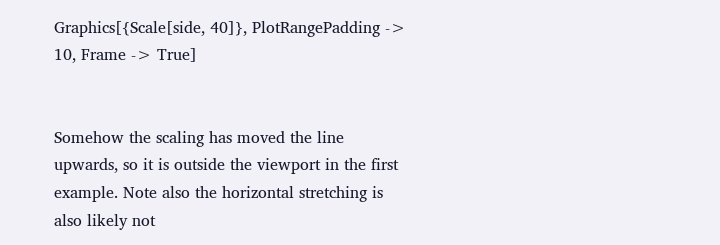Graphics[{Scale[side, 40]}, PlotRangePadding -> 10, Frame -> True]


Somehow the scaling has moved the line upwards, so it is outside the viewport in the first example. Note also the horizontal stretching is also likely not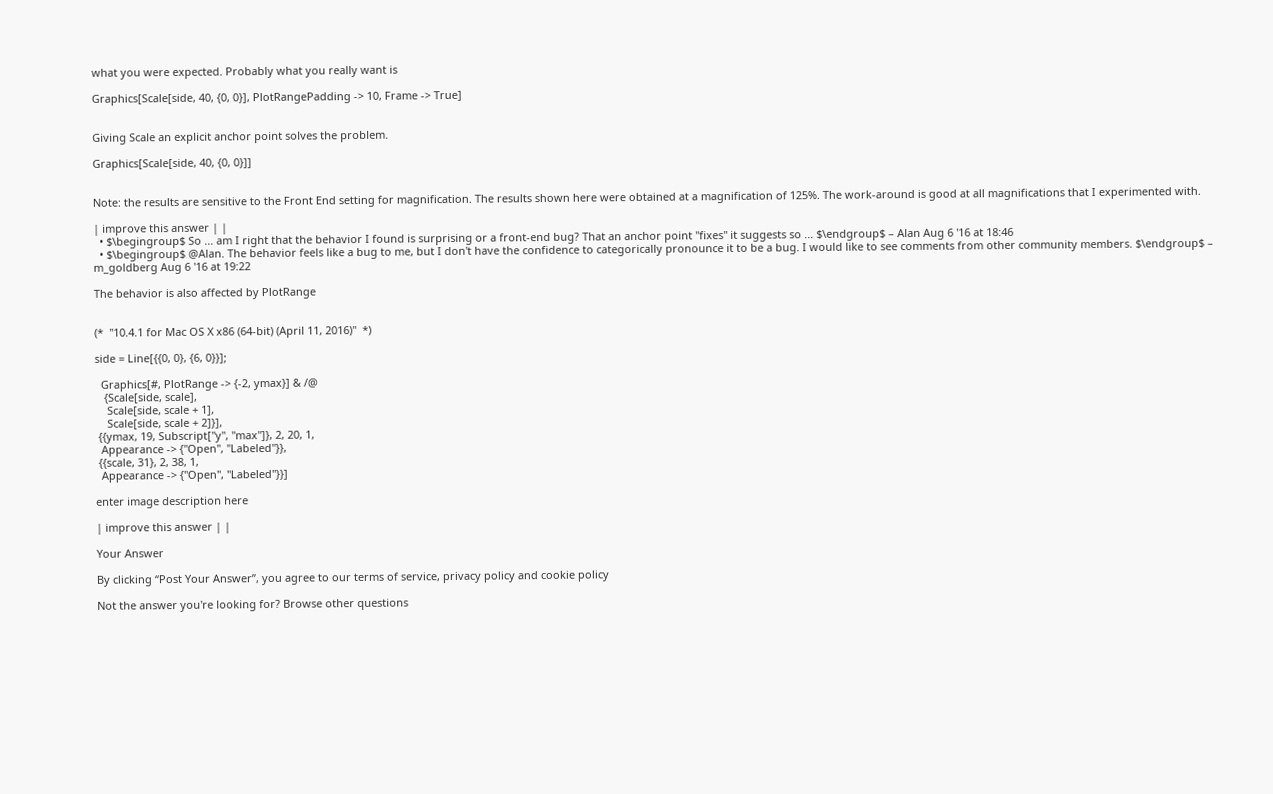what you were expected. Probably what you really want is

Graphics[Scale[side, 40, {0, 0}], PlotRangePadding -> 10, Frame -> True]


Giving Scale an explicit anchor point solves the problem.

Graphics[Scale[side, 40, {0, 0}]]


Note: the results are sensitive to the Front End setting for magnification. The results shown here were obtained at a magnification of 125%. The work-around is good at all magnifications that I experimented with.

| improve this answer | |
  • $\begingroup$ So ... am I right that the behavior I found is surprising or a front-end bug? That an anchor point "fixes" it suggests so ... $\endgroup$ – Alan Aug 6 '16 at 18:46
  • $\begingroup$ @Alan. The behavior feels like a bug to me, but I don't have the confidence to categorically pronounce it to be a bug. I would like to see comments from other community members. $\endgroup$ – m_goldberg Aug 6 '16 at 19:22

The behavior is also affected by PlotRange


(*  "10.4.1 for Mac OS X x86 (64-bit) (April 11, 2016)"  *)

side = Line[{{0, 0}, {6, 0}}];

  Graphics[#, PlotRange -> {-2, ymax}] & /@
   {Scale[side, scale],
    Scale[side, scale + 1],
    Scale[side, scale + 2]}],
 {{ymax, 19, Subscript["y", "max"]}, 2, 20, 1,
  Appearance -> {"Open", "Labeled"}},
 {{scale, 31}, 2, 38, 1,
  Appearance -> {"Open", "Labeled"}}]

enter image description here

| improve this answer | |

Your Answer

By clicking “Post Your Answer”, you agree to our terms of service, privacy policy and cookie policy

Not the answer you're looking for? Browse other questions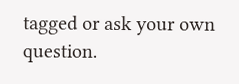tagged or ask your own question.